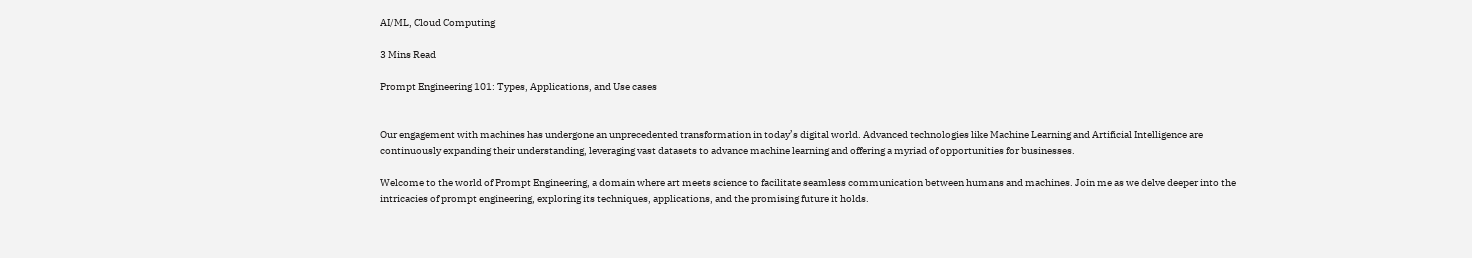AI/ML, Cloud Computing

3 Mins Read

Prompt Engineering 101: Types, Applications, and Use cases


Our engagement with machines has undergone an unprecedented transformation in today’s digital world. Advanced technologies like Machine Learning and Artificial Intelligence are continuously expanding their understanding, leveraging vast datasets to advance machine learning and offering a myriad of opportunities for businesses.

Welcome to the world of Prompt Engineering, a domain where art meets science to facilitate seamless communication between humans and machines. Join me as we delve deeper into the intricacies of prompt engineering, exploring its techniques, applications, and the promising future it holds.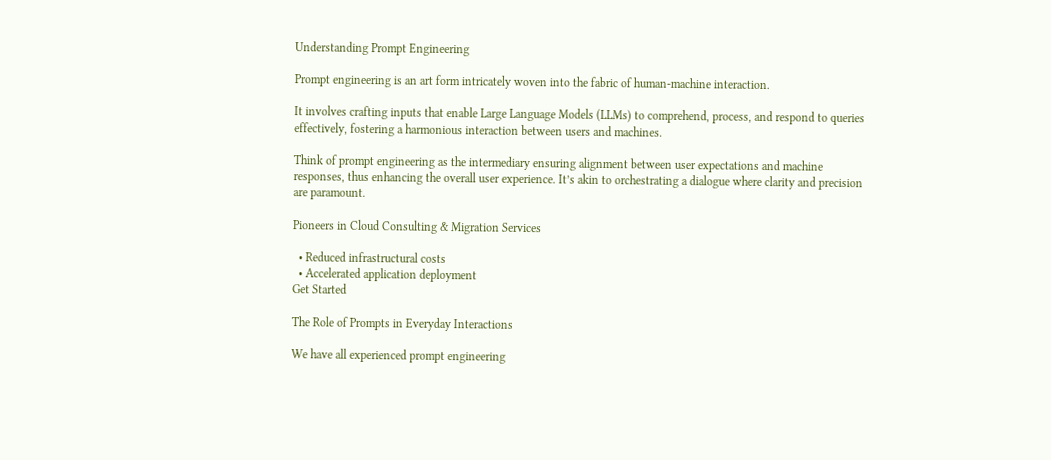Understanding Prompt Engineering

Prompt engineering is an art form intricately woven into the fabric of human-machine interaction.

It involves crafting inputs that enable Large Language Models (LLMs) to comprehend, process, and respond to queries effectively, fostering a harmonious interaction between users and machines.

Think of prompt engineering as the intermediary ensuring alignment between user expectations and machine responses, thus enhancing the overall user experience. It’s akin to orchestrating a dialogue where clarity and precision are paramount.

Pioneers in Cloud Consulting & Migration Services

  • Reduced infrastructural costs
  • Accelerated application deployment
Get Started

The Role of Prompts in Everyday Interactions

We have all experienced prompt engineering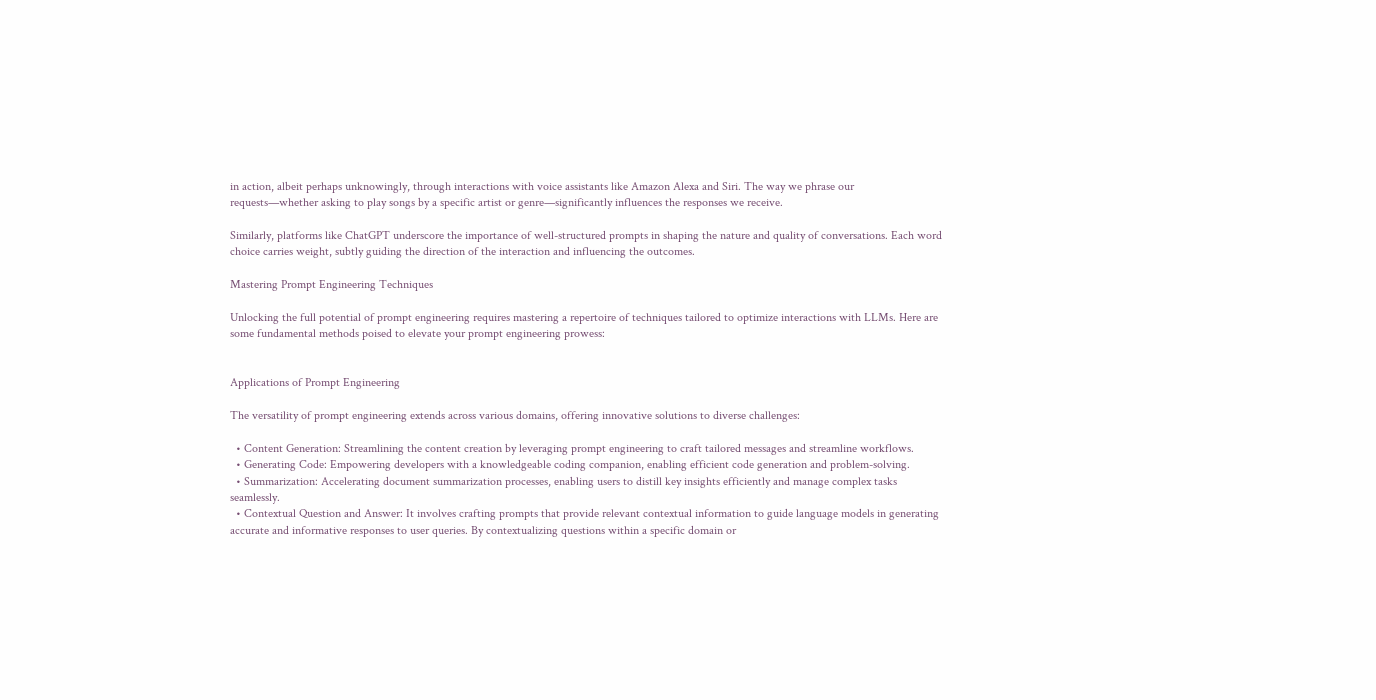in action, albeit perhaps unknowingly, through interactions with voice assistants like Amazon Alexa and Siri. The way we phrase our requests—whether asking to play songs by a specific artist or genre—significantly influences the responses we receive.

Similarly, platforms like ChatGPT underscore the importance of well-structured prompts in shaping the nature and quality of conversations. Each word choice carries weight, subtly guiding the direction of the interaction and influencing the outcomes.

Mastering Prompt Engineering Techniques

Unlocking the full potential of prompt engineering requires mastering a repertoire of techniques tailored to optimize interactions with LLMs. Here are some fundamental methods poised to elevate your prompt engineering prowess:


Applications of Prompt Engineering

The versatility of prompt engineering extends across various domains, offering innovative solutions to diverse challenges:

  • Content Generation: Streamlining the content creation by leveraging prompt engineering to craft tailored messages and streamline workflows.
  • Generating Code: Empowering developers with a knowledgeable coding companion, enabling efficient code generation and problem-solving.
  • Summarization: Accelerating document summarization processes, enabling users to distill key insights efficiently and manage complex tasks seamlessly.
  • Contextual Question and Answer: It involves crafting prompts that provide relevant contextual information to guide language models in generating accurate and informative responses to user queries. By contextualizing questions within a specific domain or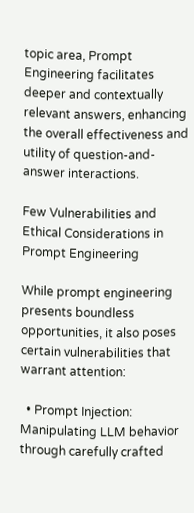topic area, Prompt Engineering facilitates deeper and contextually relevant answers, enhancing the overall effectiveness and utility of question-and-answer interactions.

Few Vulnerabilities and Ethical Considerations in Prompt Engineering

While prompt engineering presents boundless opportunities, it also poses certain vulnerabilities that warrant attention:

  • Prompt Injection: Manipulating LLM behavior through carefully crafted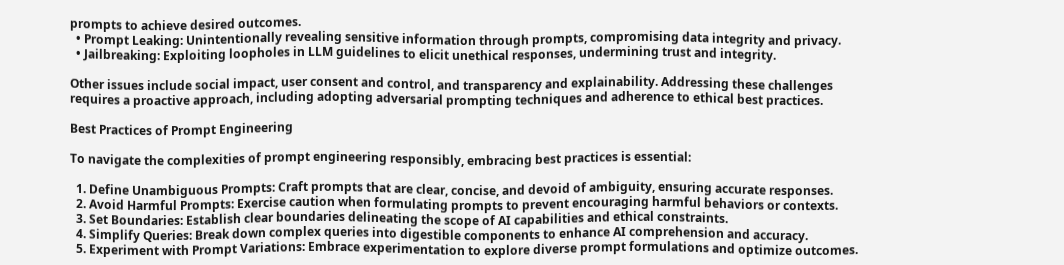prompts to achieve desired outcomes.
  • Prompt Leaking: Unintentionally revealing sensitive information through prompts, compromising data integrity and privacy.
  • Jailbreaking: Exploiting loopholes in LLM guidelines to elicit unethical responses, undermining trust and integrity.

Other issues include social impact, user consent and control, and transparency and explainability. Addressing these challenges requires a proactive approach, including adopting adversarial prompting techniques and adherence to ethical best practices.

Best Practices of Prompt Engineering

To navigate the complexities of prompt engineering responsibly, embracing best practices is essential:

  1. Define Unambiguous Prompts: Craft prompts that are clear, concise, and devoid of ambiguity, ensuring accurate responses.
  2. Avoid Harmful Prompts: Exercise caution when formulating prompts to prevent encouraging harmful behaviors or contexts.
  3. Set Boundaries: Establish clear boundaries delineating the scope of AI capabilities and ethical constraints.
  4. Simplify Queries: Break down complex queries into digestible components to enhance AI comprehension and accuracy.
  5. Experiment with Prompt Variations: Embrace experimentation to explore diverse prompt formulations and optimize outcomes.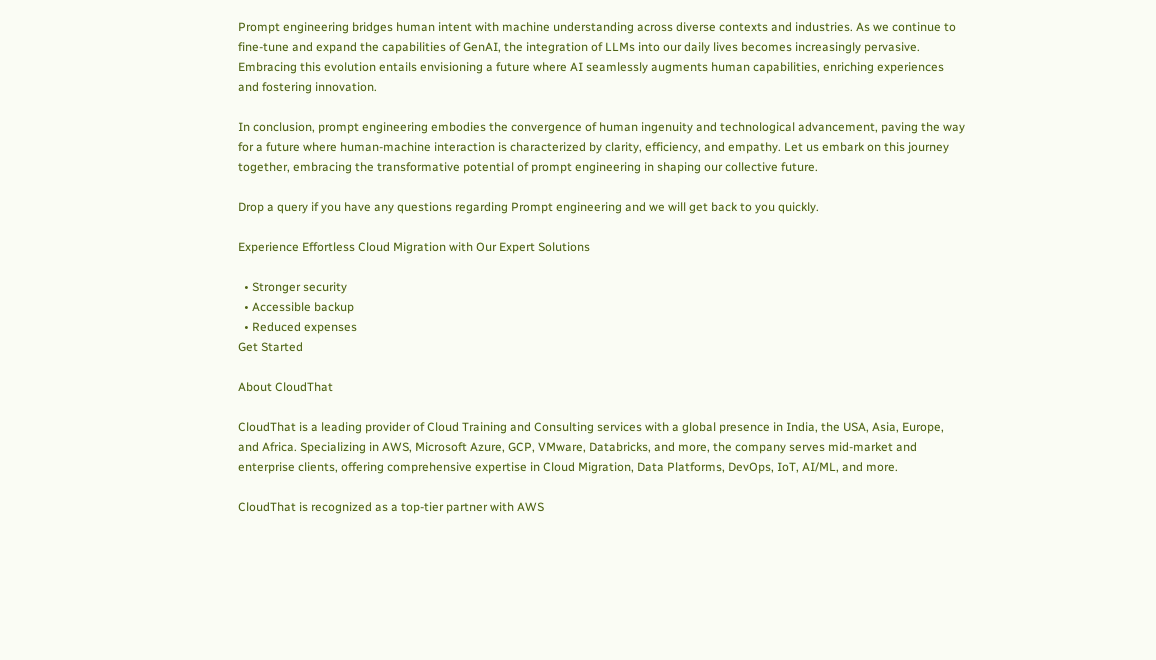Prompt engineering bridges human intent with machine understanding across diverse contexts and industries. As we continue to fine-tune and expand the capabilities of GenAI, the integration of LLMs into our daily lives becomes increasingly pervasive. Embracing this evolution entails envisioning a future where AI seamlessly augments human capabilities, enriching experiences and fostering innovation.

In conclusion, prompt engineering embodies the convergence of human ingenuity and technological advancement, paving the way for a future where human-machine interaction is characterized by clarity, efficiency, and empathy. Let us embark on this journey together, embracing the transformative potential of prompt engineering in shaping our collective future.

Drop a query if you have any questions regarding Prompt engineering and we will get back to you quickly.

Experience Effortless Cloud Migration with Our Expert Solutions

  • Stronger security
  • Accessible backup
  • Reduced expenses
Get Started

About CloudThat

CloudThat is a leading provider of Cloud Training and Consulting services with a global presence in India, the USA, Asia, Europe, and Africa. Specializing in AWS, Microsoft Azure, GCP, VMware, Databricks, and more, the company serves mid-market and enterprise clients, offering comprehensive expertise in Cloud Migration, Data Platforms, DevOps, IoT, AI/ML, and more.

CloudThat is recognized as a top-tier partner with AWS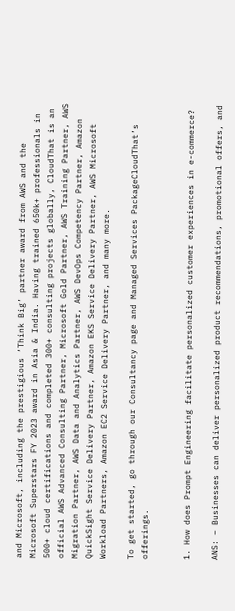and Microsoft, including the prestigious ‘Think Big’ partner award from AWS and the Microsoft Superstars FY 2023 award in Asia & India. Having trained 650k+ professionals in 500+ cloud certifications and completed 300+ consulting projects globally, CloudThat is an official AWS Advanced Consulting Partner, Microsoft Gold Partner, AWS Training Partner, AWS Migration Partner, AWS Data and Analytics Partner, AWS DevOps Competency Partner, Amazon QuickSight Service Delivery Partner, Amazon EKS Service Delivery Partner, AWS Microsoft Workload Partners, Amazon EC2 Service Delivery Partner, and many more.

To get started, go through our Consultancy page and Managed Services PackageCloudThat’s offerings.


1. How does Prompt Engineering facilitate personalized customer experiences in e-commerce?

ANS: – Businesses can deliver personalized product recommendations, promotional offers, and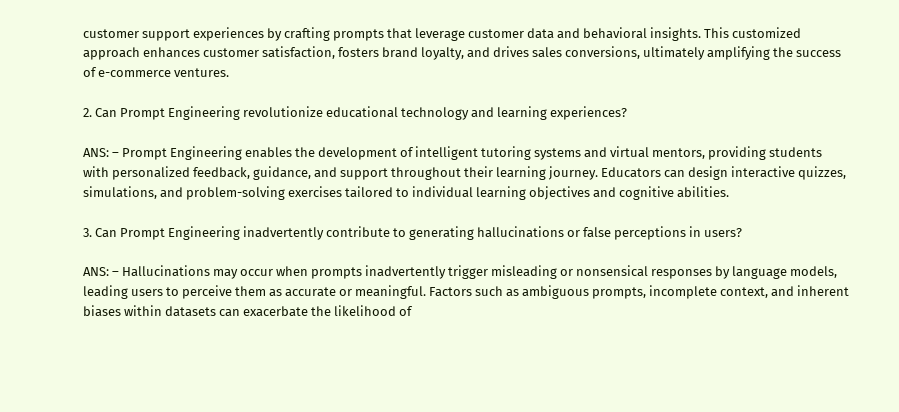customer support experiences by crafting prompts that leverage customer data and behavioral insights. This customized approach enhances customer satisfaction, fosters brand loyalty, and drives sales conversions, ultimately amplifying the success of e-commerce ventures.

2. Can Prompt Engineering revolutionize educational technology and learning experiences?

ANS: – Prompt Engineering enables the development of intelligent tutoring systems and virtual mentors, providing students with personalized feedback, guidance, and support throughout their learning journey. Educators can design interactive quizzes, simulations, and problem-solving exercises tailored to individual learning objectives and cognitive abilities.

3. Can Prompt Engineering inadvertently contribute to generating hallucinations or false perceptions in users?

ANS: – Hallucinations may occur when prompts inadvertently trigger misleading or nonsensical responses by language models, leading users to perceive them as accurate or meaningful. Factors such as ambiguous prompts, incomplete context, and inherent biases within datasets can exacerbate the likelihood of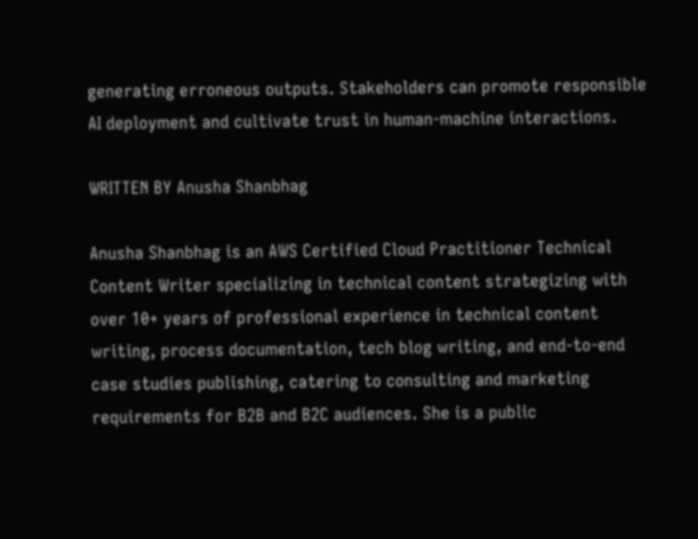generating erroneous outputs. Stakeholders can promote responsible AI deployment and cultivate trust in human-machine interactions.

WRITTEN BY Anusha Shanbhag

Anusha Shanbhag is an AWS Certified Cloud Practitioner Technical Content Writer specializing in technical content strategizing with over 10+ years of professional experience in technical content writing, process documentation, tech blog writing, and end-to-end case studies publishing, catering to consulting and marketing requirements for B2B and B2C audiences. She is a public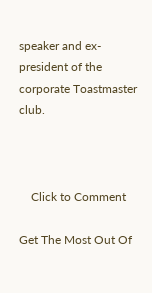speaker and ex-president of the corporate Toastmaster club.



    Click to Comment

Get The Most Out Of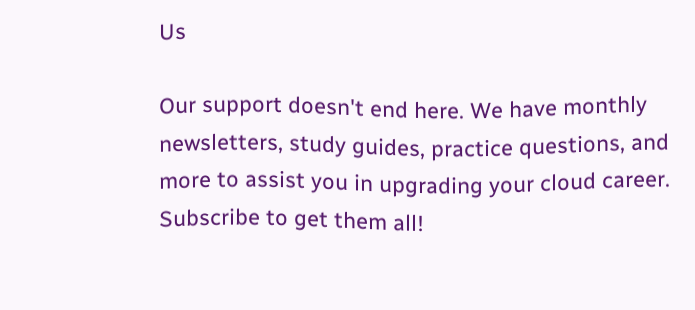Us

Our support doesn't end here. We have monthly newsletters, study guides, practice questions, and more to assist you in upgrading your cloud career. Subscribe to get them all!